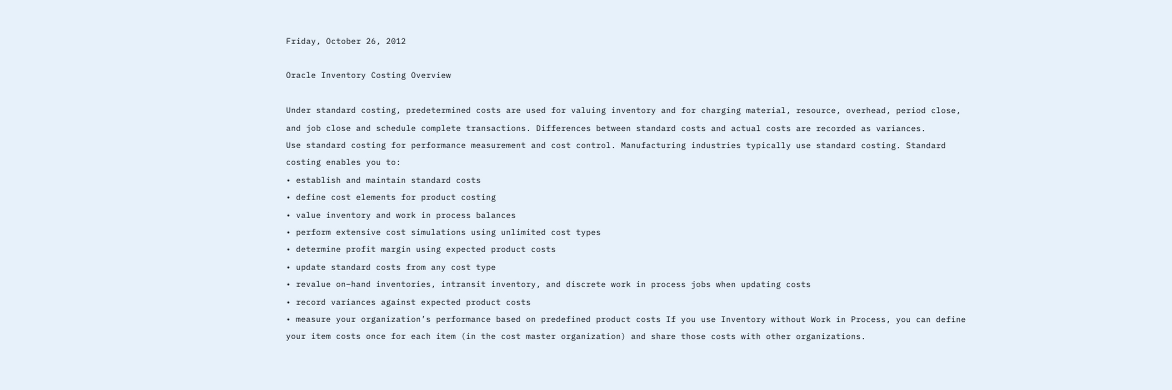Friday, October 26, 2012

Oracle Inventory Costing Overview

Under standard costing, predetermined costs are used for valuing inventory and for charging material, resource, overhead, period close, and job close and schedule complete transactions. Differences between standard costs and actual costs are recorded as variances.
Use standard costing for performance measurement and cost control. Manufacturing industries typically use standard costing. Standard costing enables you to:
• establish and maintain standard costs
• define cost elements for product costing
• value inventory and work in process balances
• perform extensive cost simulations using unlimited cost types
• determine profit margin using expected product costs
• update standard costs from any cost type
• revalue on–hand inventories, intransit inventory, and discrete work in process jobs when updating costs
• record variances against expected product costs
• measure your organization’s performance based on predefined product costs If you use Inventory without Work in Process, you can define your item costs once for each item (in the cost master organization) and share those costs with other organizations.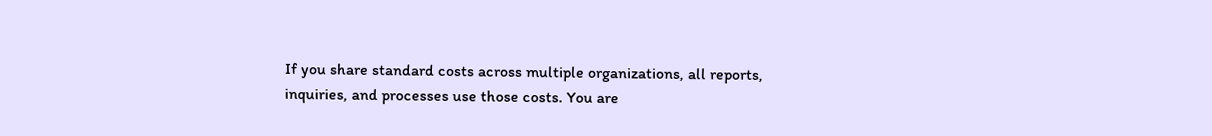If you share standard costs across multiple organizations, all reports, inquiries, and processes use those costs. You are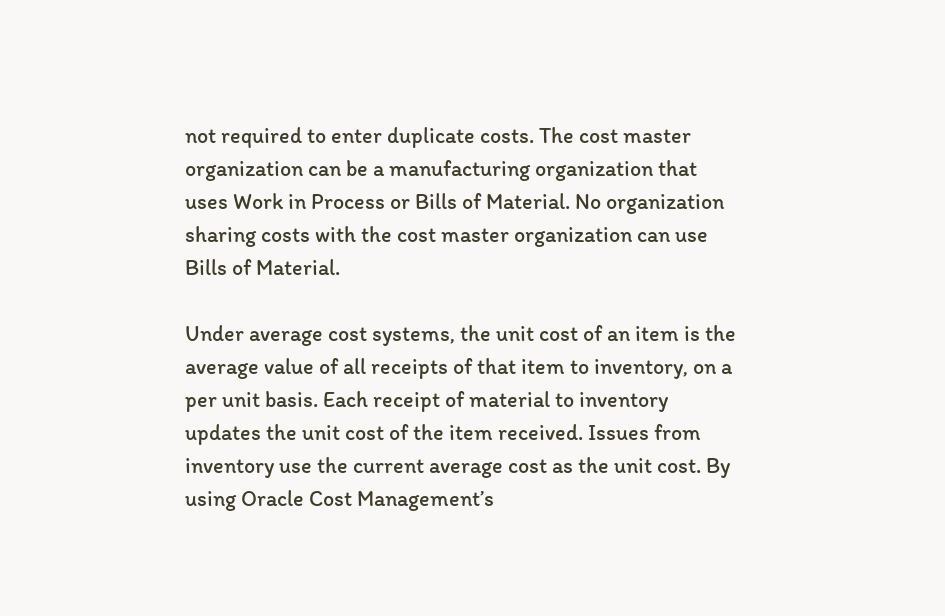not required to enter duplicate costs. The cost master organization can be a manufacturing organization that uses Work in Process or Bills of Material. No organization sharing costs with the cost master organization can use Bills of Material.

Under average cost systems, the unit cost of an item is the average value of all receipts of that item to inventory, on a per unit basis. Each receipt of material to inventory updates the unit cost of the item received. Issues from inventory use the current average cost as the unit cost. By using Oracle Cost Management’s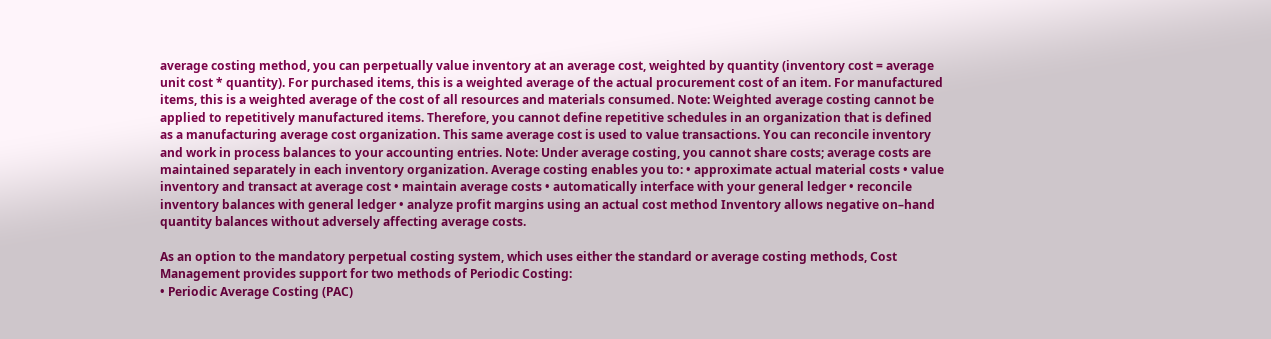average costing method, you can perpetually value inventory at an average cost, weighted by quantity (inventory cost = average unit cost * quantity). For purchased items, this is a weighted average of the actual procurement cost of an item. For manufactured items, this is a weighted average of the cost of all resources and materials consumed. Note: Weighted average costing cannot be applied to repetitively manufactured items. Therefore, you cannot define repetitive schedules in an organization that is defined as a manufacturing average cost organization. This same average cost is used to value transactions. You can reconcile inventory and work in process balances to your accounting entries. Note: Under average costing, you cannot share costs; average costs are maintained separately in each inventory organization. Average costing enables you to: • approximate actual material costs • value inventory and transact at average cost • maintain average costs • automatically interface with your general ledger • reconcile inventory balances with general ledger • analyze profit margins using an actual cost method Inventory allows negative on–hand quantity balances without adversely affecting average costs.

As an option to the mandatory perpetual costing system, which uses either the standard or average costing methods, Cost Management provides support for two methods of Periodic Costing:
• Periodic Average Costing (PAC)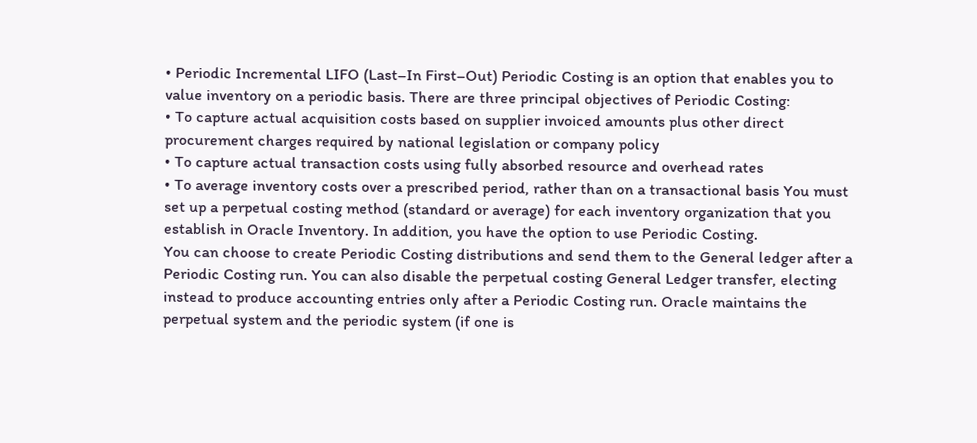• Periodic Incremental LIFO (Last–In First–Out) Periodic Costing is an option that enables you to value inventory on a periodic basis. There are three principal objectives of Periodic Costing:
• To capture actual acquisition costs based on supplier invoiced amounts plus other direct procurement charges required by national legislation or company policy
• To capture actual transaction costs using fully absorbed resource and overhead rates
• To average inventory costs over a prescribed period, rather than on a transactional basis You must set up a perpetual costing method (standard or average) for each inventory organization that you establish in Oracle Inventory. In addition, you have the option to use Periodic Costing.
You can choose to create Periodic Costing distributions and send them to the General ledger after a Periodic Costing run. You can also disable the perpetual costing General Ledger transfer, electing instead to produce accounting entries only after a Periodic Costing run. Oracle maintains the perpetual system and the periodic system (if one is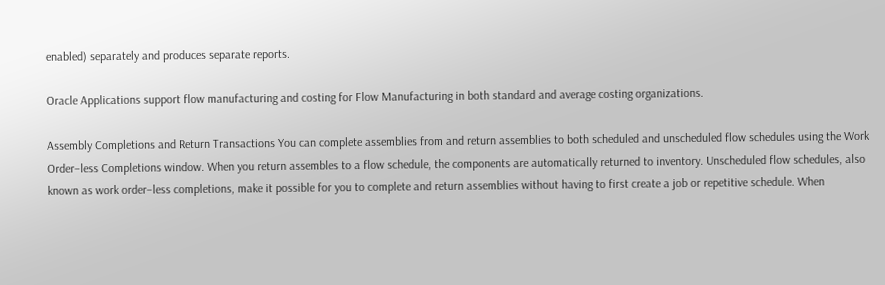enabled) separately and produces separate reports.

Oracle Applications support flow manufacturing and costing for Flow Manufacturing in both standard and average costing organizations.

Assembly Completions and Return Transactions You can complete assemblies from and return assemblies to both scheduled and unscheduled flow schedules using the Work Order–less Completions window. When you return assembles to a flow schedule, the components are automatically returned to inventory. Unscheduled flow schedules, also known as work order–less completions, make it possible for you to complete and return assemblies without having to first create a job or repetitive schedule. When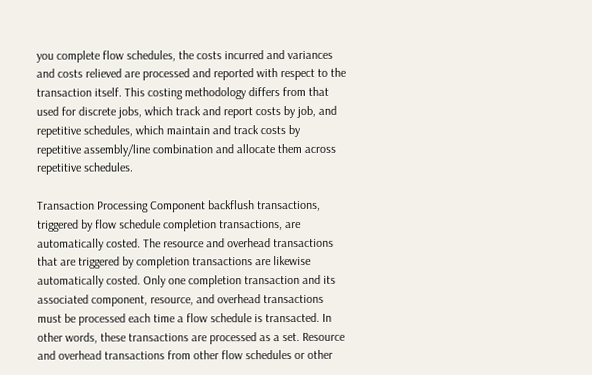you complete flow schedules, the costs incurred and variances and costs relieved are processed and reported with respect to the transaction itself. This costing methodology differs from that used for discrete jobs, which track and report costs by job, and repetitive schedules, which maintain and track costs by repetitive assembly/line combination and allocate them across repetitive schedules.

Transaction Processing Component backflush transactions, triggered by flow schedule completion transactions, are automatically costed. The resource and overhead transactions that are triggered by completion transactions are likewise automatically costed. Only one completion transaction and its associated component, resource, and overhead transactions must be processed each time a flow schedule is transacted. In other words, these transactions are processed as a set. Resource and overhead transactions from other flow schedules or other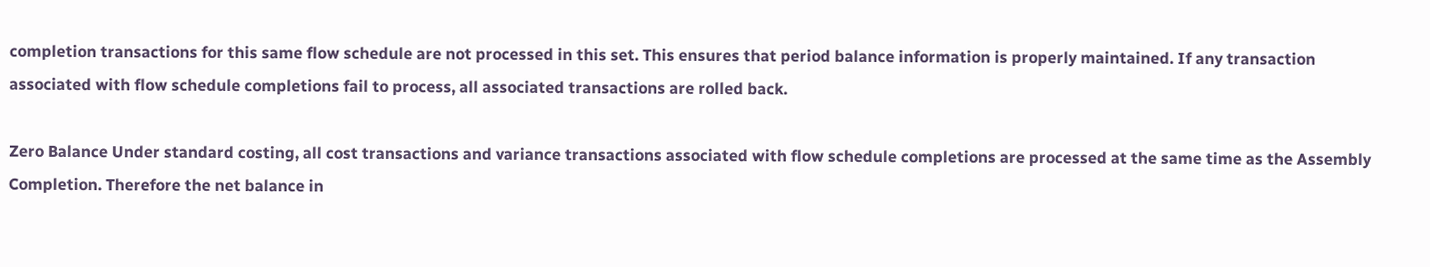completion transactions for this same flow schedule are not processed in this set. This ensures that period balance information is properly maintained. If any transaction associated with flow schedule completions fail to process, all associated transactions are rolled back.

Zero Balance Under standard costing, all cost transactions and variance transactions associated with flow schedule completions are processed at the same time as the Assembly Completion. Therefore the net balance in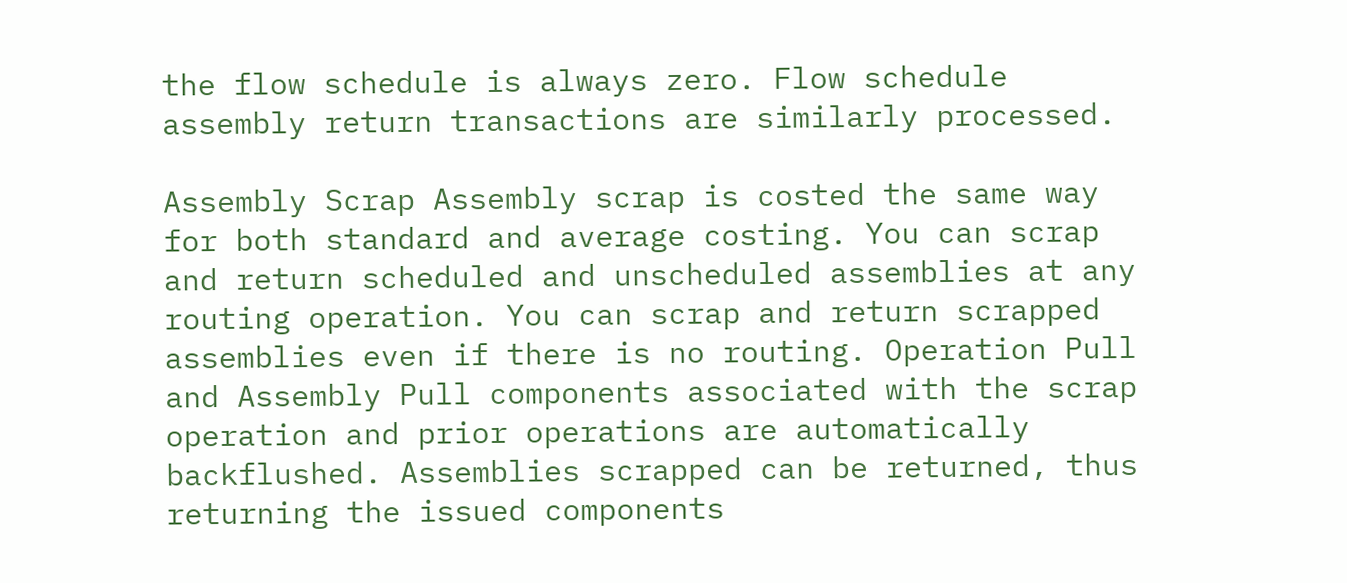the flow schedule is always zero. Flow schedule assembly return transactions are similarly processed.

Assembly Scrap Assembly scrap is costed the same way for both standard and average costing. You can scrap and return scheduled and unscheduled assemblies at any routing operation. You can scrap and return scrapped assemblies even if there is no routing. Operation Pull and Assembly Pull components associated with the scrap operation and prior operations are automatically backflushed. Assemblies scrapped can be returned, thus returning the issued components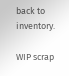back to inventory.

WIP scrap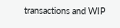transactions and WIP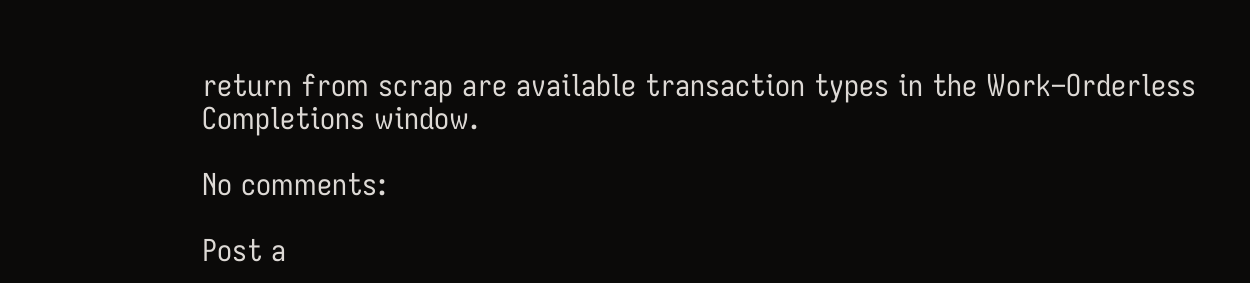return from scrap are available transaction types in the Work–Orderless Completions window.

No comments:

Post a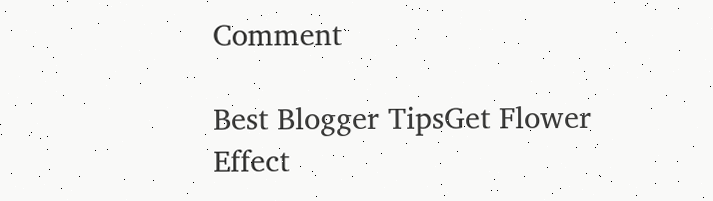Comment

Best Blogger TipsGet Flower Effect